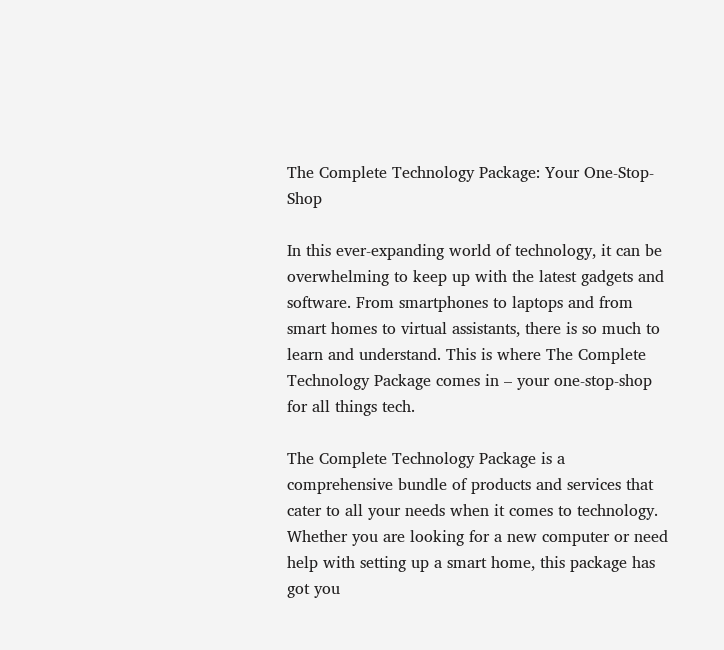The Complete Technology Package: Your One-Stop-Shop

In this ever-expanding world of technology, it can be overwhelming to keep up with the latest gadgets and software. From smartphones to laptops and from smart homes to virtual assistants, there is so much to learn and understand. This is where The Complete Technology Package comes in – your one-stop-shop for all things tech.

The Complete Technology Package is a comprehensive bundle of products and services that cater to all your needs when it comes to technology. Whether you are looking for a new computer or need help with setting up a smart home, this package has got you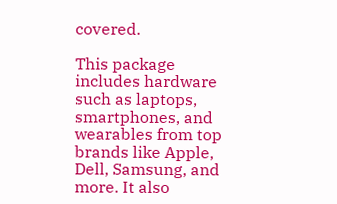covered.

This package includes hardware such as laptops, smartphones, and wearables from top brands like Apple, Dell, Samsung, and more. It also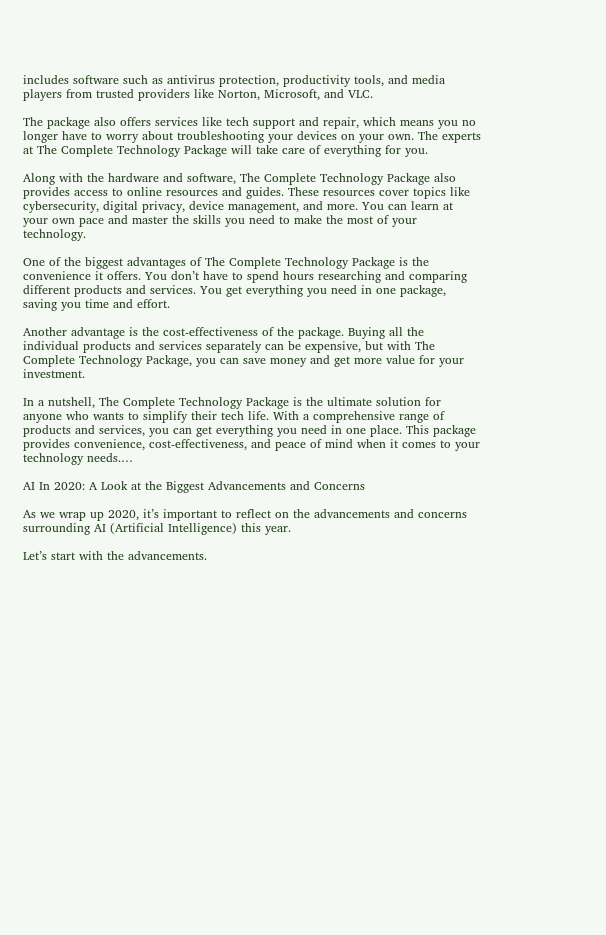includes software such as antivirus protection, productivity tools, and media players from trusted providers like Norton, Microsoft, and VLC.

The package also offers services like tech support and repair, which means you no longer have to worry about troubleshooting your devices on your own. The experts at The Complete Technology Package will take care of everything for you.

Along with the hardware and software, The Complete Technology Package also provides access to online resources and guides. These resources cover topics like cybersecurity, digital privacy, device management, and more. You can learn at your own pace and master the skills you need to make the most of your technology.

One of the biggest advantages of The Complete Technology Package is the convenience it offers. You don’t have to spend hours researching and comparing different products and services. You get everything you need in one package, saving you time and effort.

Another advantage is the cost-effectiveness of the package. Buying all the individual products and services separately can be expensive, but with The Complete Technology Package, you can save money and get more value for your investment.

In a nutshell, The Complete Technology Package is the ultimate solution for anyone who wants to simplify their tech life. With a comprehensive range of products and services, you can get everything you need in one place. This package provides convenience, cost-effectiveness, and peace of mind when it comes to your technology needs.…

AI In 2020: A Look at the Biggest Advancements and Concerns

As we wrap up 2020, it’s important to reflect on the advancements and concerns surrounding AI (Artificial Intelligence) this year.

Let’s start with the advancements.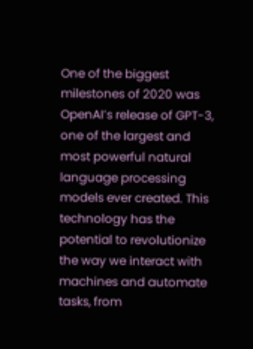One of the biggest milestones of 2020 was OpenAI’s release of GPT-3, one of the largest and most powerful natural language processing models ever created. This technology has the potential to revolutionize the way we interact with machines and automate tasks, from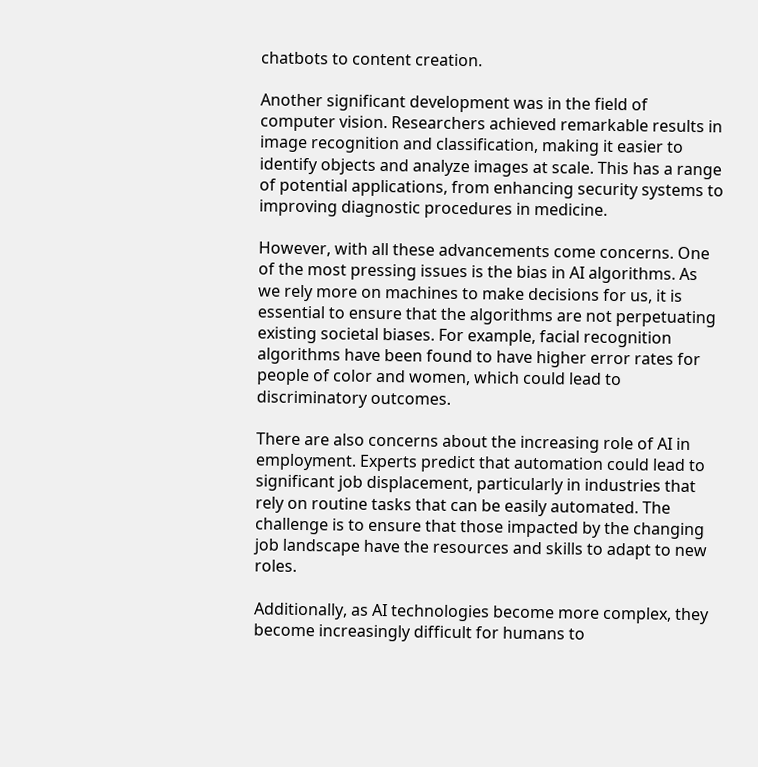chatbots to content creation.

Another significant development was in the field of computer vision. Researchers achieved remarkable results in image recognition and classification, making it easier to identify objects and analyze images at scale. This has a range of potential applications, from enhancing security systems to improving diagnostic procedures in medicine.

However, with all these advancements come concerns. One of the most pressing issues is the bias in AI algorithms. As we rely more on machines to make decisions for us, it is essential to ensure that the algorithms are not perpetuating existing societal biases. For example, facial recognition algorithms have been found to have higher error rates for people of color and women, which could lead to discriminatory outcomes.

There are also concerns about the increasing role of AI in employment. Experts predict that automation could lead to significant job displacement, particularly in industries that rely on routine tasks that can be easily automated. The challenge is to ensure that those impacted by the changing job landscape have the resources and skills to adapt to new roles.

Additionally, as AI technologies become more complex, they become increasingly difficult for humans to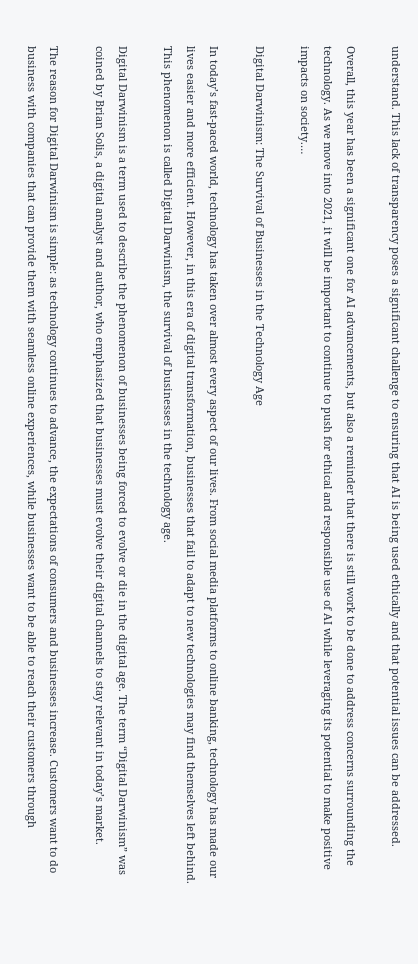understand. This lack of transparency poses a significant challenge to ensuring that AI is being used ethically and that potential issues can be addressed.

Overall, this year has been a significant one for AI advancements, but also a reminder that there is still work to be done to address concerns surrounding the technology. As we move into 2021, it will be important to continue to push for ethical and responsible use of AI while leveraging its potential to make positive impacts on society.…

Digital Darwinism: The Survival of Businesses in the Technology Age

In today’s fast-paced world, technology has taken over almost every aspect of our lives. From social media platforms to online banking, technology has made our lives easier and more efficient. However, in this era of digital transformation, businesses that fail to adapt to new technologies may find themselves left behind. This phenomenon is called Digital Darwinism, the survival of businesses in the technology age.

Digital Darwinism is a term used to describe the phenomenon of businesses being forced to evolve or die in the digital age. The term “Digital Darwinism” was coined by Brian Solis, a digital analyst and author, who emphasized that businesses must evolve their digital channels to stay relevant in today’s market.

The reason for Digital Darwinism is simple: as technology continues to advance, the expectations of consumers and businesses increase. Customers want to do business with companies that can provide them with seamless online experiences, while businesses want to be able to reach their customers through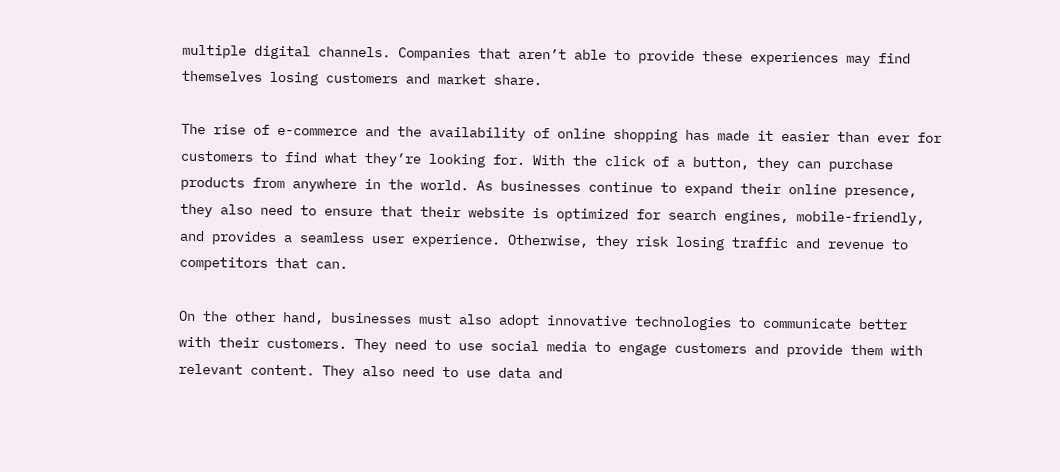multiple digital channels. Companies that aren’t able to provide these experiences may find themselves losing customers and market share.

The rise of e-commerce and the availability of online shopping has made it easier than ever for customers to find what they’re looking for. With the click of a button, they can purchase products from anywhere in the world. As businesses continue to expand their online presence, they also need to ensure that their website is optimized for search engines, mobile-friendly, and provides a seamless user experience. Otherwise, they risk losing traffic and revenue to competitors that can.

On the other hand, businesses must also adopt innovative technologies to communicate better with their customers. They need to use social media to engage customers and provide them with relevant content. They also need to use data and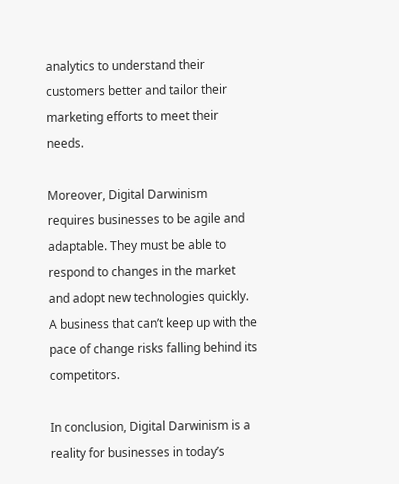analytics to understand their customers better and tailor their marketing efforts to meet their needs.

Moreover, Digital Darwinism requires businesses to be agile and adaptable. They must be able to respond to changes in the market and adopt new technologies quickly. A business that can’t keep up with the pace of change risks falling behind its competitors.

In conclusion, Digital Darwinism is a reality for businesses in today’s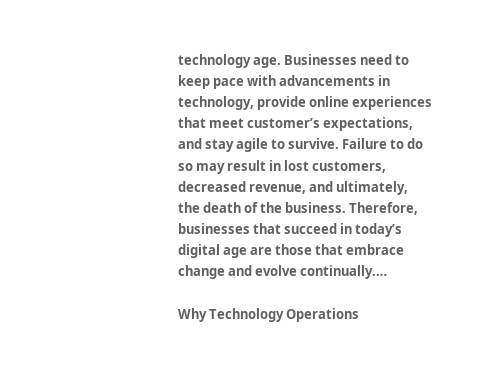technology age. Businesses need to keep pace with advancements in technology, provide online experiences that meet customer’s expectations, and stay agile to survive. Failure to do so may result in lost customers, decreased revenue, and ultimately, the death of the business. Therefore, businesses that succeed in today’s digital age are those that embrace change and evolve continually.…

Why Technology Operations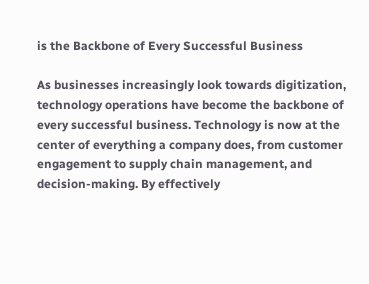is the Backbone of Every Successful Business

As businesses increasingly look towards digitization, technology operations have become the backbone of every successful business. Technology is now at the center of everything a company does, from customer engagement to supply chain management, and decision-making. By effectively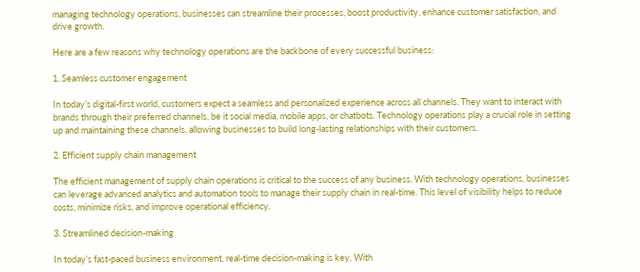managing technology operations, businesses can streamline their processes, boost productivity, enhance customer satisfaction, and drive growth.

Here are a few reasons why technology operations are the backbone of every successful business:

1. Seamless customer engagement

In today’s digital-first world, customers expect a seamless and personalized experience across all channels. They want to interact with brands through their preferred channels, be it social media, mobile apps, or chatbots. Technology operations play a crucial role in setting up and maintaining these channels, allowing businesses to build long-lasting relationships with their customers.

2. Efficient supply chain management

The efficient management of supply chain operations is critical to the success of any business. With technology operations, businesses can leverage advanced analytics and automation tools to manage their supply chain in real-time. This level of visibility helps to reduce costs, minimize risks, and improve operational efficiency.

3. Streamlined decision-making

In today’s fast-paced business environment, real-time decision-making is key. With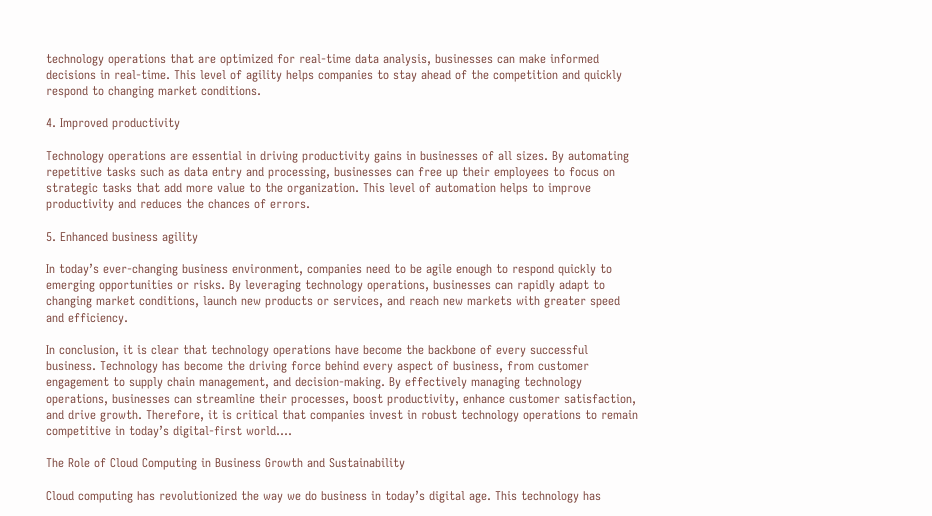technology operations that are optimized for real-time data analysis, businesses can make informed decisions in real-time. This level of agility helps companies to stay ahead of the competition and quickly respond to changing market conditions.

4. Improved productivity

Technology operations are essential in driving productivity gains in businesses of all sizes. By automating repetitive tasks such as data entry and processing, businesses can free up their employees to focus on strategic tasks that add more value to the organization. This level of automation helps to improve productivity and reduces the chances of errors.

5. Enhanced business agility

In today’s ever-changing business environment, companies need to be agile enough to respond quickly to emerging opportunities or risks. By leveraging technology operations, businesses can rapidly adapt to changing market conditions, launch new products or services, and reach new markets with greater speed and efficiency.

In conclusion, it is clear that technology operations have become the backbone of every successful business. Technology has become the driving force behind every aspect of business, from customer engagement to supply chain management, and decision-making. By effectively managing technology operations, businesses can streamline their processes, boost productivity, enhance customer satisfaction, and drive growth. Therefore, it is critical that companies invest in robust technology operations to remain competitive in today’s digital-first world.…

The Role of Cloud Computing in Business Growth and Sustainability

Cloud computing has revolutionized the way we do business in today’s digital age. This technology has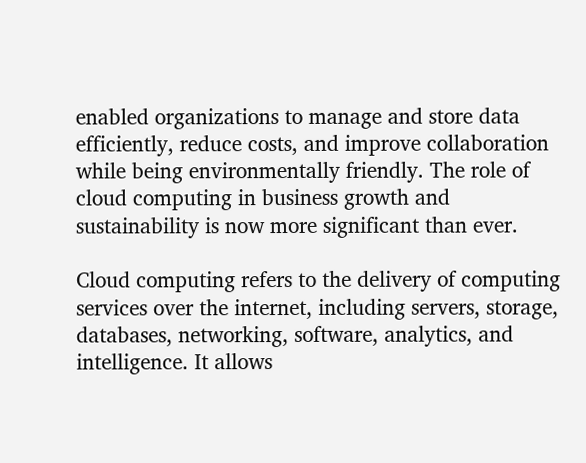enabled organizations to manage and store data efficiently, reduce costs, and improve collaboration while being environmentally friendly. The role of cloud computing in business growth and sustainability is now more significant than ever.

Cloud computing refers to the delivery of computing services over the internet, including servers, storage, databases, networking, software, analytics, and intelligence. It allows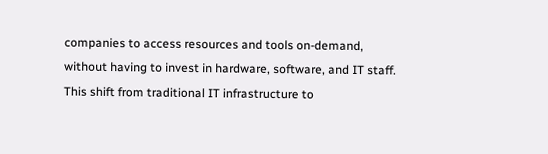companies to access resources and tools on-demand, without having to invest in hardware, software, and IT staff. This shift from traditional IT infrastructure to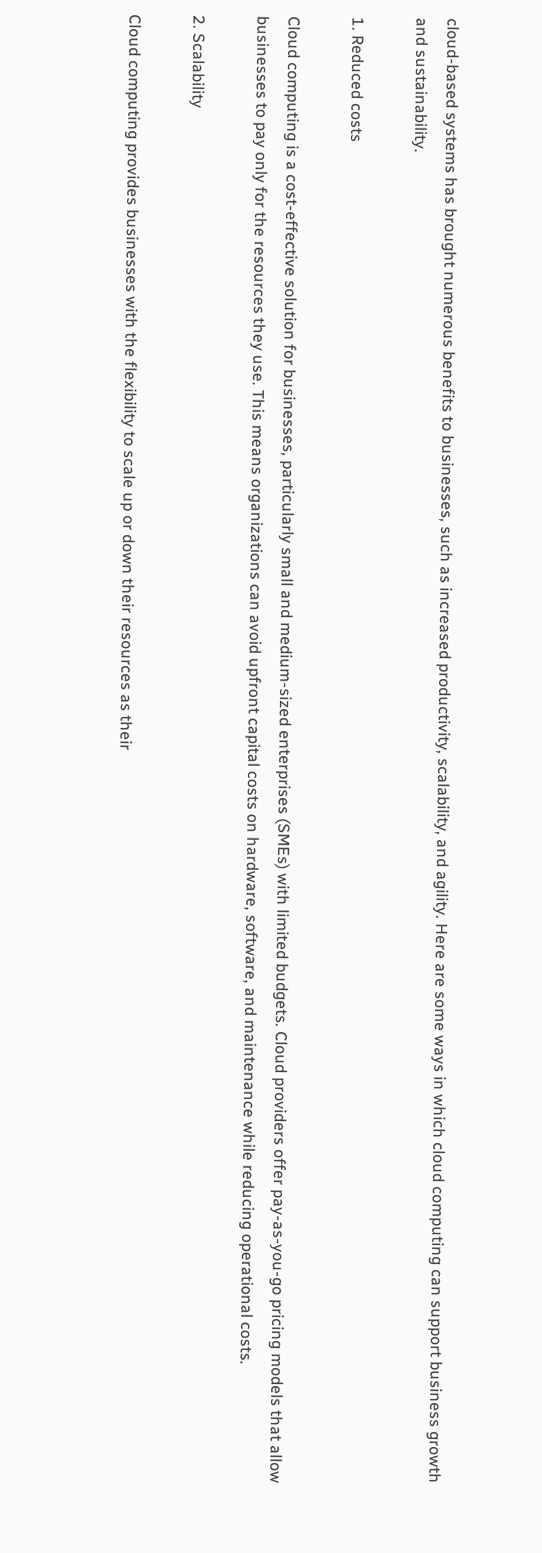cloud-based systems has brought numerous benefits to businesses, such as increased productivity, scalability, and agility. Here are some ways in which cloud computing can support business growth and sustainability.

1. Reduced costs

Cloud computing is a cost-effective solution for businesses, particularly small and medium-sized enterprises (SMEs) with limited budgets. Cloud providers offer pay-as-you-go pricing models that allow businesses to pay only for the resources they use. This means organizations can avoid upfront capital costs on hardware, software, and maintenance while reducing operational costs.

2. Scalability

Cloud computing provides businesses with the flexibility to scale up or down their resources as their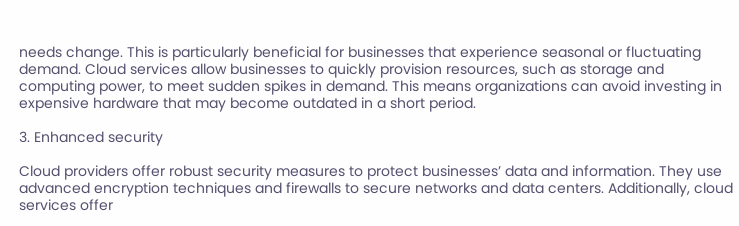needs change. This is particularly beneficial for businesses that experience seasonal or fluctuating demand. Cloud services allow businesses to quickly provision resources, such as storage and computing power, to meet sudden spikes in demand. This means organizations can avoid investing in expensive hardware that may become outdated in a short period.

3. Enhanced security

Cloud providers offer robust security measures to protect businesses’ data and information. They use advanced encryption techniques and firewalls to secure networks and data centers. Additionally, cloud services offer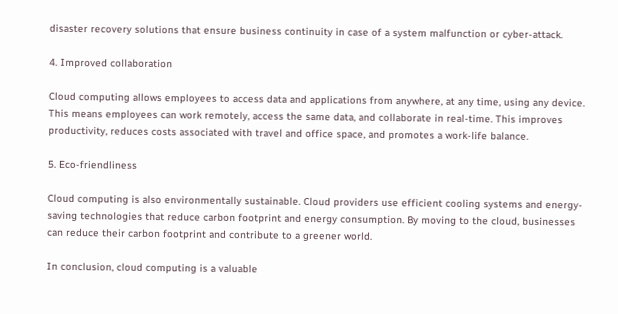disaster recovery solutions that ensure business continuity in case of a system malfunction or cyber-attack.

4. Improved collaboration

Cloud computing allows employees to access data and applications from anywhere, at any time, using any device. This means employees can work remotely, access the same data, and collaborate in real-time. This improves productivity, reduces costs associated with travel and office space, and promotes a work-life balance.

5. Eco-friendliness

Cloud computing is also environmentally sustainable. Cloud providers use efficient cooling systems and energy-saving technologies that reduce carbon footprint and energy consumption. By moving to the cloud, businesses can reduce their carbon footprint and contribute to a greener world.

In conclusion, cloud computing is a valuable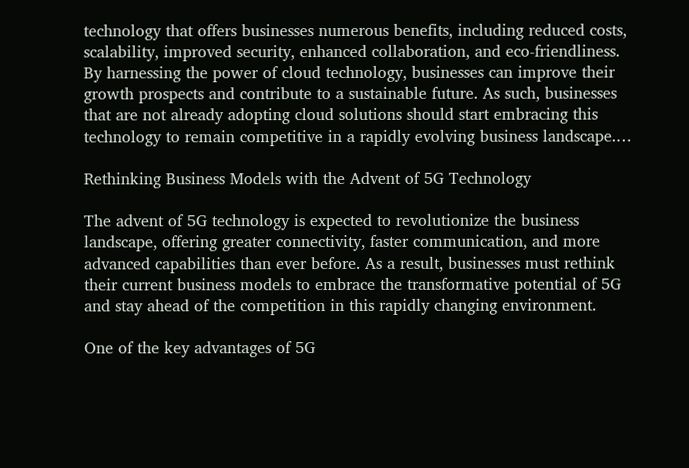technology that offers businesses numerous benefits, including reduced costs, scalability, improved security, enhanced collaboration, and eco-friendliness. By harnessing the power of cloud technology, businesses can improve their growth prospects and contribute to a sustainable future. As such, businesses that are not already adopting cloud solutions should start embracing this technology to remain competitive in a rapidly evolving business landscape.…

Rethinking Business Models with the Advent of 5G Technology

The advent of 5G technology is expected to revolutionize the business landscape, offering greater connectivity, faster communication, and more advanced capabilities than ever before. As a result, businesses must rethink their current business models to embrace the transformative potential of 5G and stay ahead of the competition in this rapidly changing environment.

One of the key advantages of 5G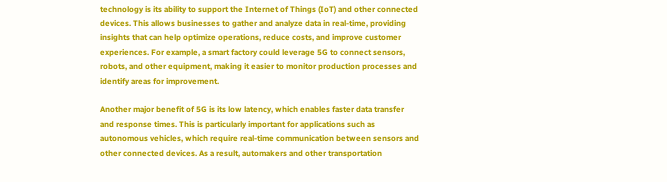technology is its ability to support the Internet of Things (IoT) and other connected devices. This allows businesses to gather and analyze data in real-time, providing insights that can help optimize operations, reduce costs, and improve customer experiences. For example, a smart factory could leverage 5G to connect sensors, robots, and other equipment, making it easier to monitor production processes and identify areas for improvement.

Another major benefit of 5G is its low latency, which enables faster data transfer and response times. This is particularly important for applications such as autonomous vehicles, which require real-time communication between sensors and other connected devices. As a result, automakers and other transportation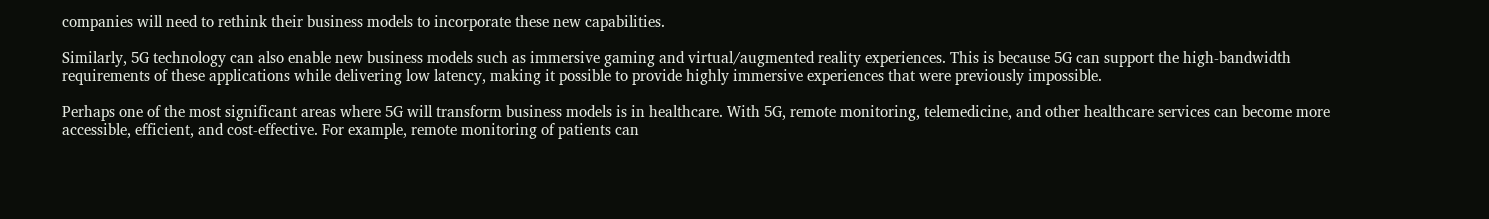companies will need to rethink their business models to incorporate these new capabilities.

Similarly, 5G technology can also enable new business models such as immersive gaming and virtual/augmented reality experiences. This is because 5G can support the high-bandwidth requirements of these applications while delivering low latency, making it possible to provide highly immersive experiences that were previously impossible.

Perhaps one of the most significant areas where 5G will transform business models is in healthcare. With 5G, remote monitoring, telemedicine, and other healthcare services can become more accessible, efficient, and cost-effective. For example, remote monitoring of patients can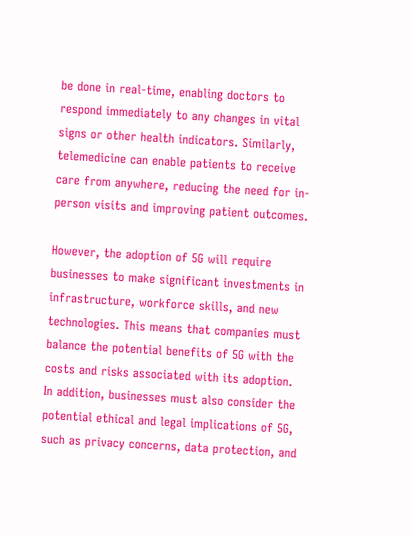be done in real-time, enabling doctors to respond immediately to any changes in vital signs or other health indicators. Similarly, telemedicine can enable patients to receive care from anywhere, reducing the need for in-person visits and improving patient outcomes.

However, the adoption of 5G will require businesses to make significant investments in infrastructure, workforce skills, and new technologies. This means that companies must balance the potential benefits of 5G with the costs and risks associated with its adoption. In addition, businesses must also consider the potential ethical and legal implications of 5G, such as privacy concerns, data protection, and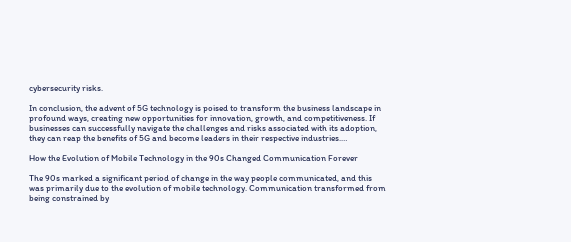cybersecurity risks.

In conclusion, the advent of 5G technology is poised to transform the business landscape in profound ways, creating new opportunities for innovation, growth, and competitiveness. If businesses can successfully navigate the challenges and risks associated with its adoption, they can reap the benefits of 5G and become leaders in their respective industries.…

How the Evolution of Mobile Technology in the 90s Changed Communication Forever

The 90s marked a significant period of change in the way people communicated, and this was primarily due to the evolution of mobile technology. Communication transformed from being constrained by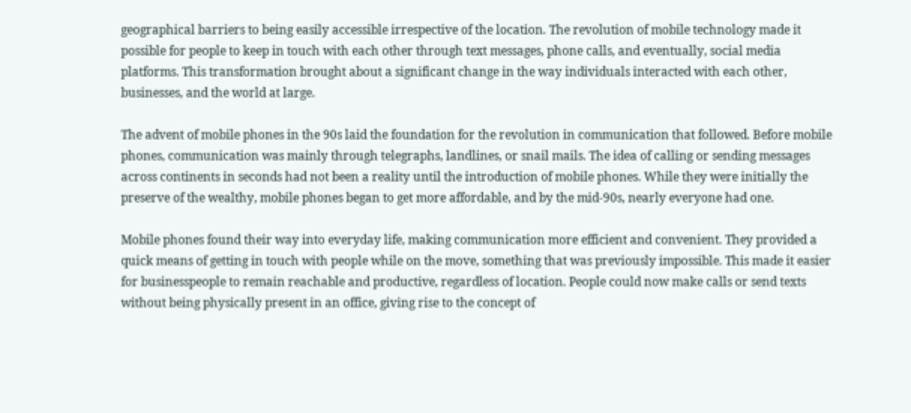geographical barriers to being easily accessible irrespective of the location. The revolution of mobile technology made it possible for people to keep in touch with each other through text messages, phone calls, and eventually, social media platforms. This transformation brought about a significant change in the way individuals interacted with each other, businesses, and the world at large.

The advent of mobile phones in the 90s laid the foundation for the revolution in communication that followed. Before mobile phones, communication was mainly through telegraphs, landlines, or snail mails. The idea of calling or sending messages across continents in seconds had not been a reality until the introduction of mobile phones. While they were initially the preserve of the wealthy, mobile phones began to get more affordable, and by the mid-90s, nearly everyone had one.

Mobile phones found their way into everyday life, making communication more efficient and convenient. They provided a quick means of getting in touch with people while on the move, something that was previously impossible. This made it easier for businesspeople to remain reachable and productive, regardless of location. People could now make calls or send texts without being physically present in an office, giving rise to the concept of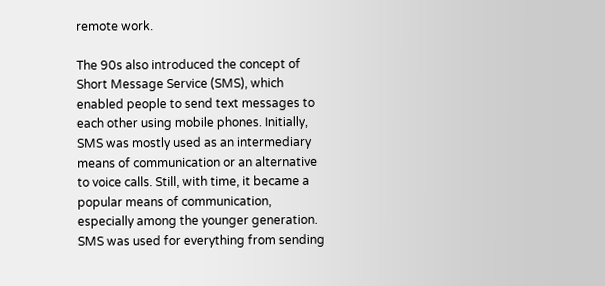remote work.

The 90s also introduced the concept of Short Message Service (SMS), which enabled people to send text messages to each other using mobile phones. Initially, SMS was mostly used as an intermediary means of communication or an alternative to voice calls. Still, with time, it became a popular means of communication, especially among the younger generation. SMS was used for everything from sending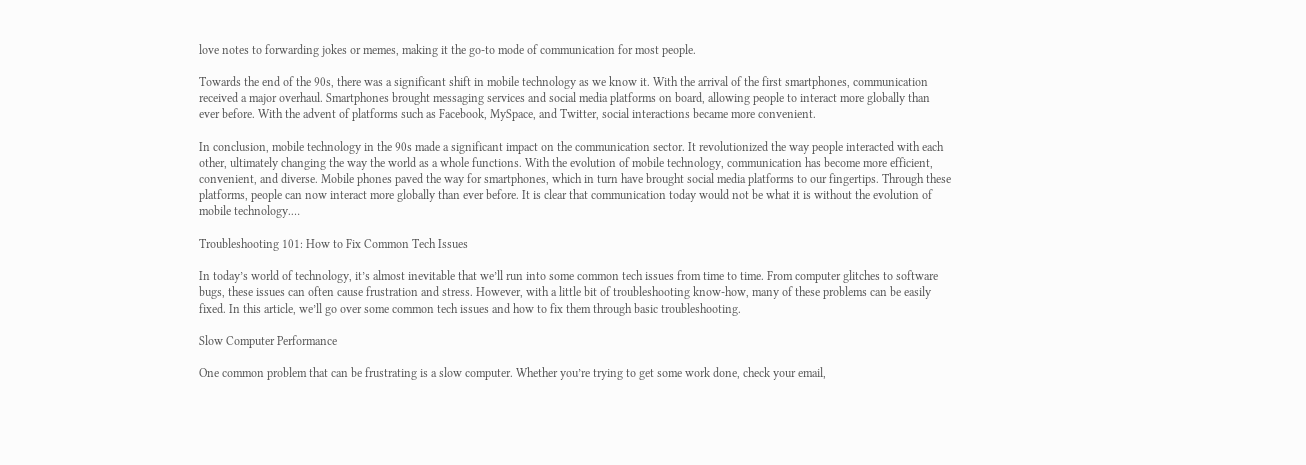love notes to forwarding jokes or memes, making it the go-to mode of communication for most people.

Towards the end of the 90s, there was a significant shift in mobile technology as we know it. With the arrival of the first smartphones, communication received a major overhaul. Smartphones brought messaging services and social media platforms on board, allowing people to interact more globally than ever before. With the advent of platforms such as Facebook, MySpace, and Twitter, social interactions became more convenient.

In conclusion, mobile technology in the 90s made a significant impact on the communication sector. It revolutionized the way people interacted with each other, ultimately changing the way the world as a whole functions. With the evolution of mobile technology, communication has become more efficient, convenient, and diverse. Mobile phones paved the way for smartphones, which in turn have brought social media platforms to our fingertips. Through these platforms, people can now interact more globally than ever before. It is clear that communication today would not be what it is without the evolution of mobile technology.…

Troubleshooting 101: How to Fix Common Tech Issues

In today’s world of technology, it’s almost inevitable that we’ll run into some common tech issues from time to time. From computer glitches to software bugs, these issues can often cause frustration and stress. However, with a little bit of troubleshooting know-how, many of these problems can be easily fixed. In this article, we’ll go over some common tech issues and how to fix them through basic troubleshooting.

Slow Computer Performance

One common problem that can be frustrating is a slow computer. Whether you’re trying to get some work done, check your email,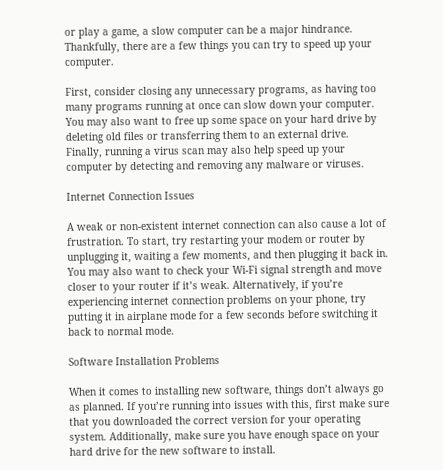or play a game, a slow computer can be a major hindrance. Thankfully, there are a few things you can try to speed up your computer.

First, consider closing any unnecessary programs, as having too many programs running at once can slow down your computer. You may also want to free up some space on your hard drive by deleting old files or transferring them to an external drive. Finally, running a virus scan may also help speed up your computer by detecting and removing any malware or viruses.

Internet Connection Issues

A weak or non-existent internet connection can also cause a lot of frustration. To start, try restarting your modem or router by unplugging it, waiting a few moments, and then plugging it back in. You may also want to check your Wi-Fi signal strength and move closer to your router if it’s weak. Alternatively, if you’re experiencing internet connection problems on your phone, try putting it in airplane mode for a few seconds before switching it back to normal mode.

Software Installation Problems

When it comes to installing new software, things don’t always go as planned. If you’re running into issues with this, first make sure that you downloaded the correct version for your operating system. Additionally, make sure you have enough space on your hard drive for the new software to install.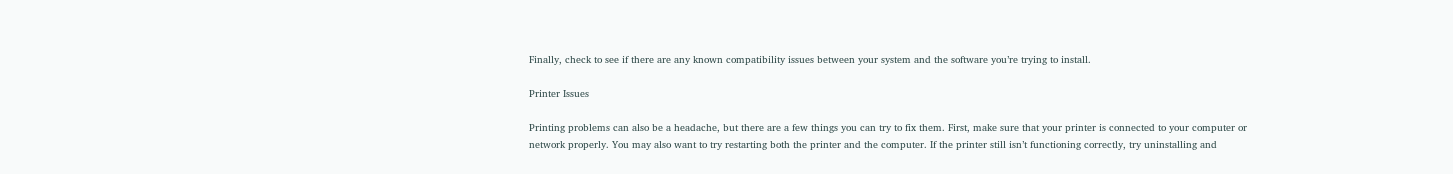Finally, check to see if there are any known compatibility issues between your system and the software you’re trying to install.

Printer Issues

Printing problems can also be a headache, but there are a few things you can try to fix them. First, make sure that your printer is connected to your computer or network properly. You may also want to try restarting both the printer and the computer. If the printer still isn’t functioning correctly, try uninstalling and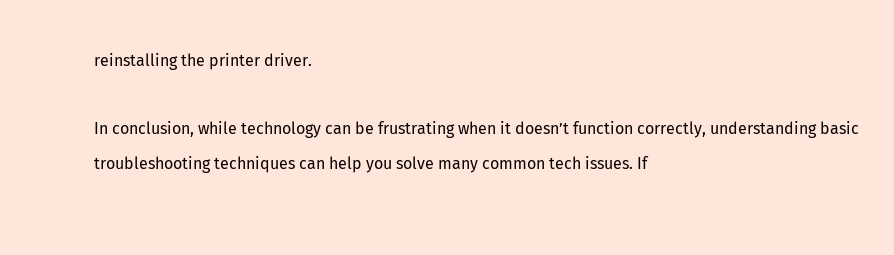reinstalling the printer driver.

In conclusion, while technology can be frustrating when it doesn’t function correctly, understanding basic troubleshooting techniques can help you solve many common tech issues. If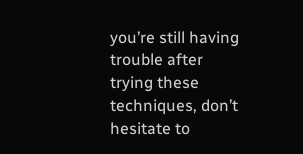you’re still having trouble after trying these techniques, don’t hesitate to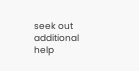seek out additional help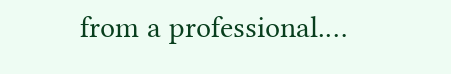from a professional.…